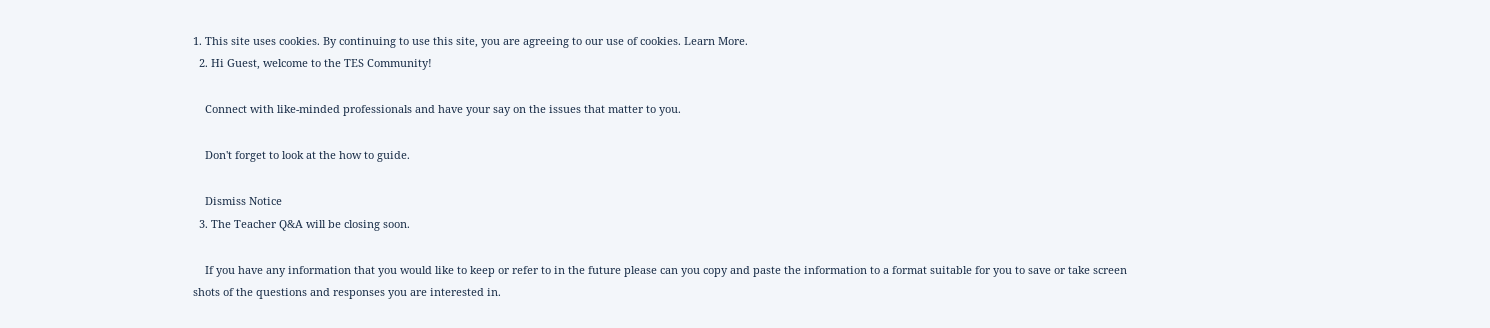1. This site uses cookies. By continuing to use this site, you are agreeing to our use of cookies. Learn More.
  2. Hi Guest, welcome to the TES Community!

    Connect with like-minded professionals and have your say on the issues that matter to you.

    Don't forget to look at the how to guide.

    Dismiss Notice
  3. The Teacher Q&A will be closing soon.

    If you have any information that you would like to keep or refer to in the future please can you copy and paste the information to a format suitable for you to save or take screen shots of the questions and responses you are interested in.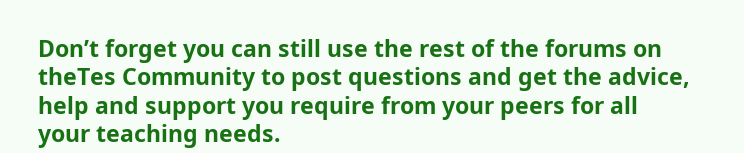Don’t forget you can still use the rest of the forums on theTes Community to post questions and get the advice, help and support you require from your peers for all your teaching needs.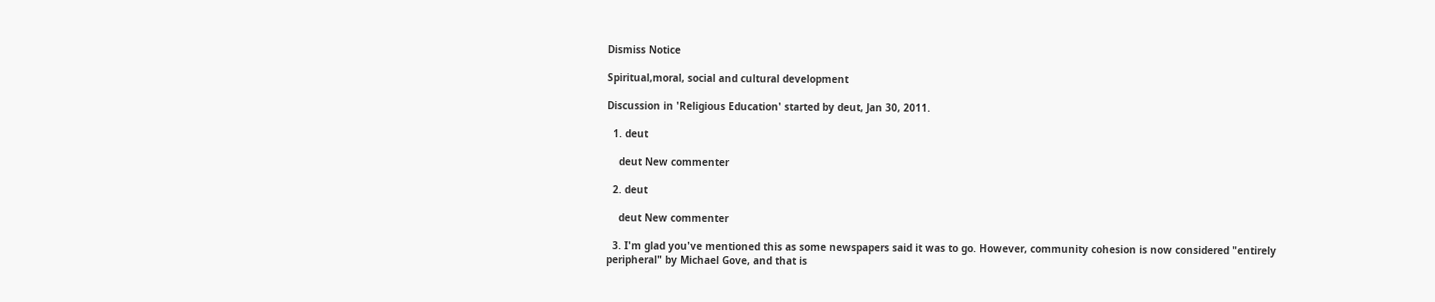Dismiss Notice

Spiritual,moral, social and cultural development

Discussion in 'Religious Education' started by deut, Jan 30, 2011.

  1. deut

    deut New commenter

  2. deut

    deut New commenter

  3. I'm glad you've mentioned this as some newspapers said it was to go. However, community cohesion is now considered "entirely peripheral" by Michael Gove, and that is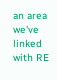an area we've linked with RE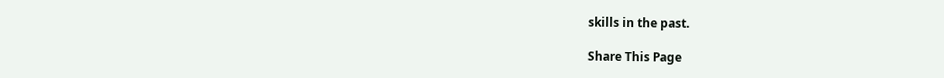skills in the past.

Share This Page